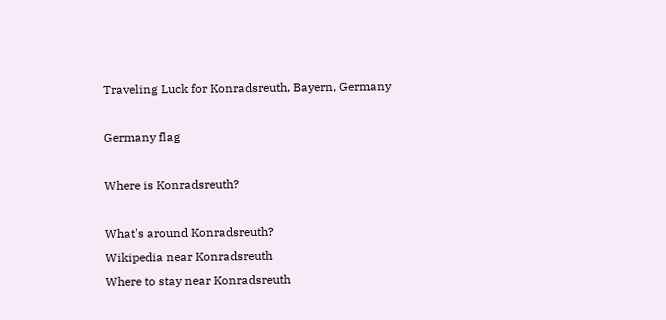Traveling Luck for Konradsreuth, Bayern, Germany

Germany flag

Where is Konradsreuth?

What's around Konradsreuth?
Wikipedia near Konradsreuth
Where to stay near Konradsreuth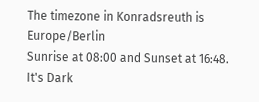The timezone in Konradsreuth is Europe/Berlin
Sunrise at 08:00 and Sunset at 16:48. It's Dark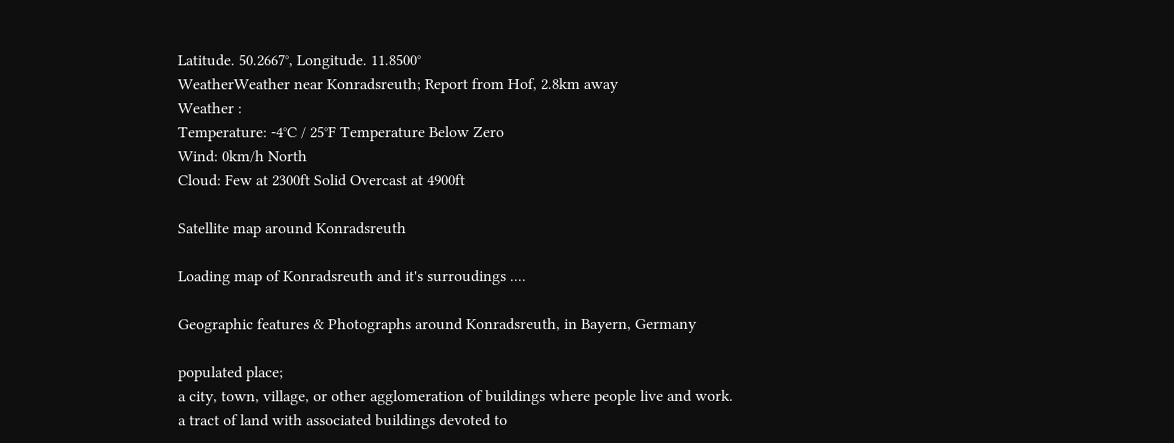Latitude. 50.2667°, Longitude. 11.8500°
WeatherWeather near Konradsreuth; Report from Hof, 2.8km away
Weather :
Temperature: -4°C / 25°F Temperature Below Zero
Wind: 0km/h North
Cloud: Few at 2300ft Solid Overcast at 4900ft

Satellite map around Konradsreuth

Loading map of Konradsreuth and it's surroudings ....

Geographic features & Photographs around Konradsreuth, in Bayern, Germany

populated place;
a city, town, village, or other agglomeration of buildings where people live and work.
a tract of land with associated buildings devoted to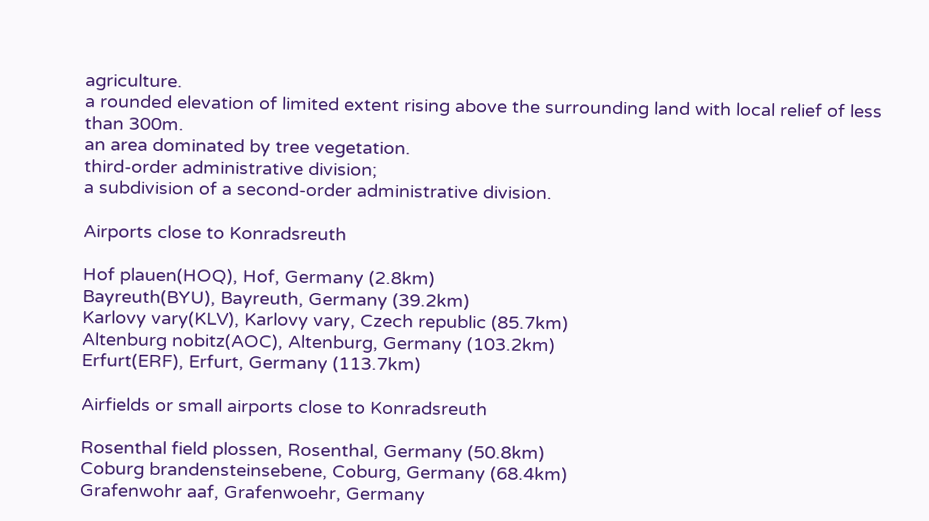agriculture.
a rounded elevation of limited extent rising above the surrounding land with local relief of less than 300m.
an area dominated by tree vegetation.
third-order administrative division;
a subdivision of a second-order administrative division.

Airports close to Konradsreuth

Hof plauen(HOQ), Hof, Germany (2.8km)
Bayreuth(BYU), Bayreuth, Germany (39.2km)
Karlovy vary(KLV), Karlovy vary, Czech republic (85.7km)
Altenburg nobitz(AOC), Altenburg, Germany (103.2km)
Erfurt(ERF), Erfurt, Germany (113.7km)

Airfields or small airports close to Konradsreuth

Rosenthal field plossen, Rosenthal, Germany (50.8km)
Coburg brandensteinsebene, Coburg, Germany (68.4km)
Grafenwohr aaf, Grafenwoehr, Germany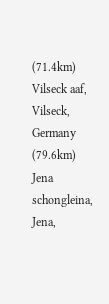(71.4km)
Vilseck aaf, Vilseck, Germany (79.6km)
Jena schongleina, Jena,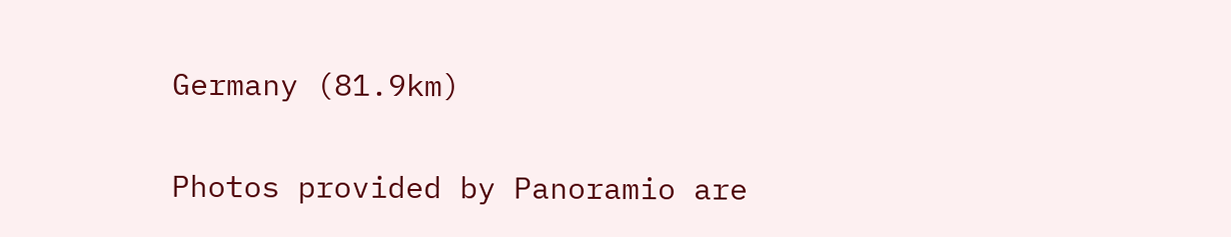Germany (81.9km)

Photos provided by Panoramio are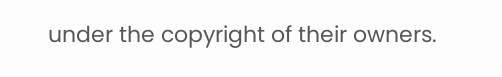under the copyright of their owners.